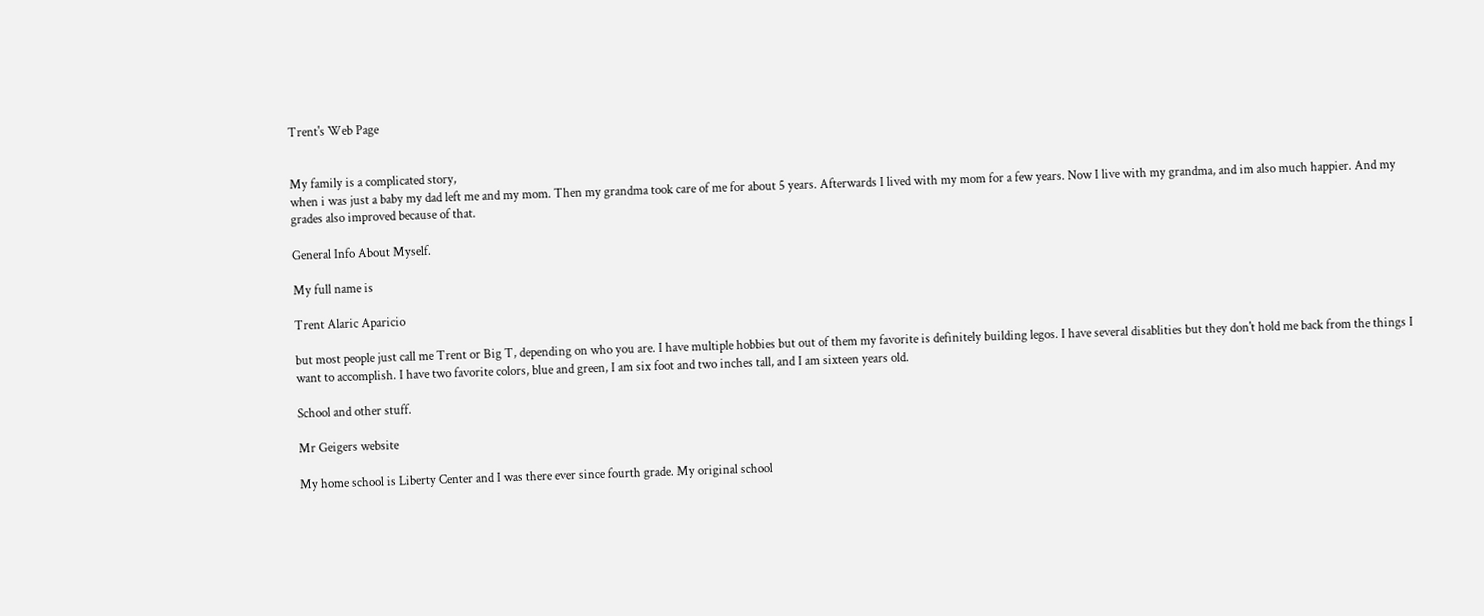Trent's Web Page


My family is a complicated story,
when i was just a baby my dad left me and my mom. Then my grandma took care of me for about 5 years. Afterwards I lived with my mom for a few years. Now I live with my grandma, and im also much happier. And my grades also improved because of that.

General Info About Myself.

My full name is

Trent Alaric Aparicio

but most people just call me Trent or Big T, depending on who you are. I have multiple hobbies but out of them my favorite is definitely building legos. I have several disablities but they don't hold me back from the things I want to accomplish. I have two favorite colors, blue and green, I am six foot and two inches tall, and I am sixteen years old.

School and other stuff.

Mr Geigers website

My home school is Liberty Center and I was there ever since fourth grade. My original school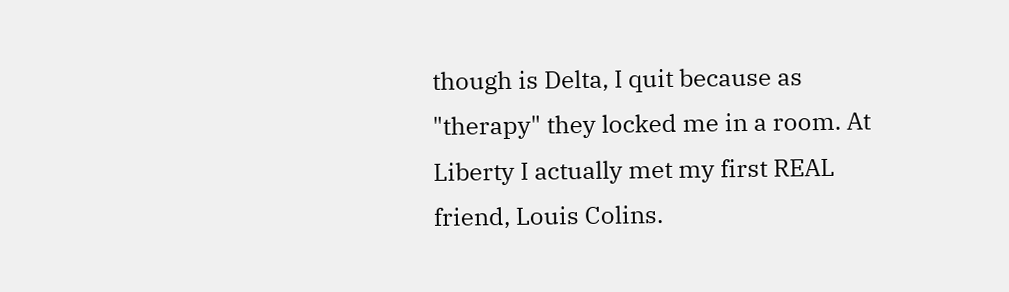though is Delta, I quit because as "therapy" they locked me in a room. At Liberty I actually met my first REAL friend, Louis Colins.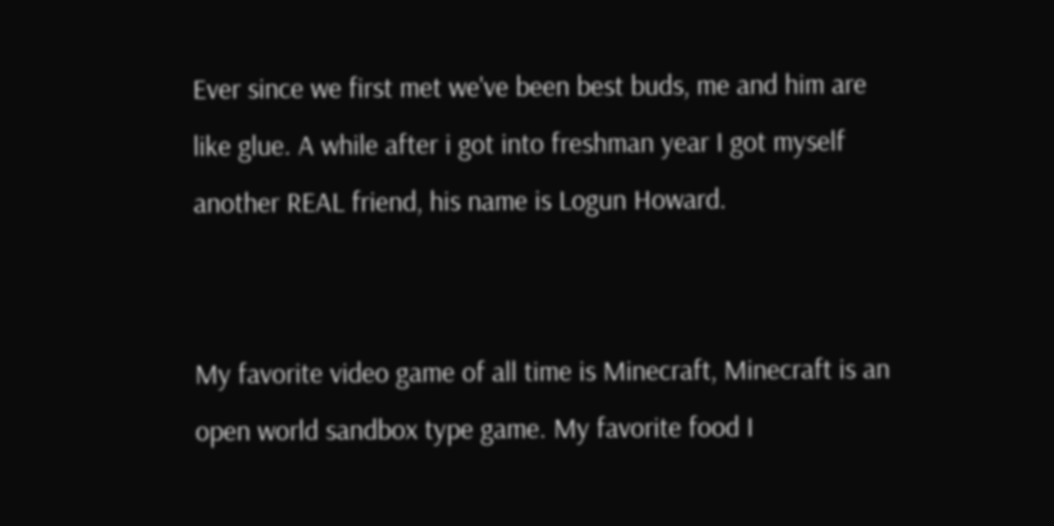Ever since we first met we've been best buds, me and him are like glue. A while after i got into freshman year I got myself another REAL friend, his name is Logun Howard.


My favorite video game of all time is Minecraft, Minecraft is an open world sandbox type game. My favorite food I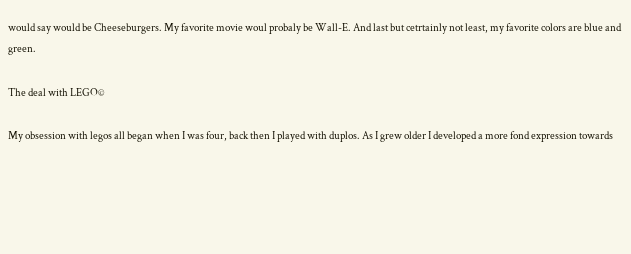would say would be Cheeseburgers. My favorite movie woul probaly be Wall-E. And last but cetrtainly not least, my favorite colors are blue and green.

The deal with LEGO©

My obsession with legos all began when I was four, back then I played with duplos. As I grew older I developed a more fond expression towards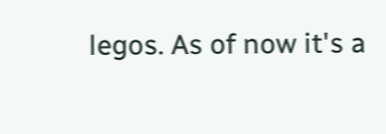legos. As of now it's a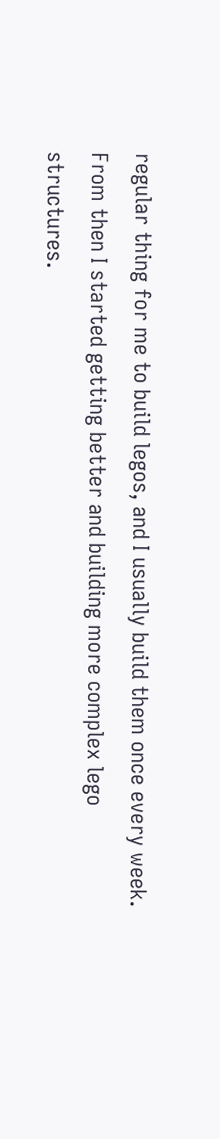regular thing for me to build legos, and I usually build them once every week. From then I started getting better and building more complex lego structures.